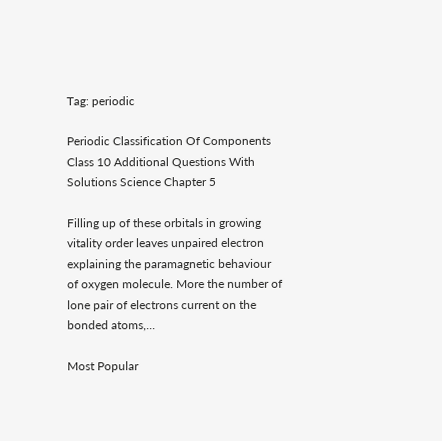Tag: periodic

Periodic Classification Of Components Class 10 Additional Questions With Solutions Science Chapter 5

Filling up of these orbitals in growing vitality order leaves unpaired electron explaining the paramagnetic behaviour of oxygen molecule. More the number of lone pair of electrons current on the bonded atoms,...

Most Popular